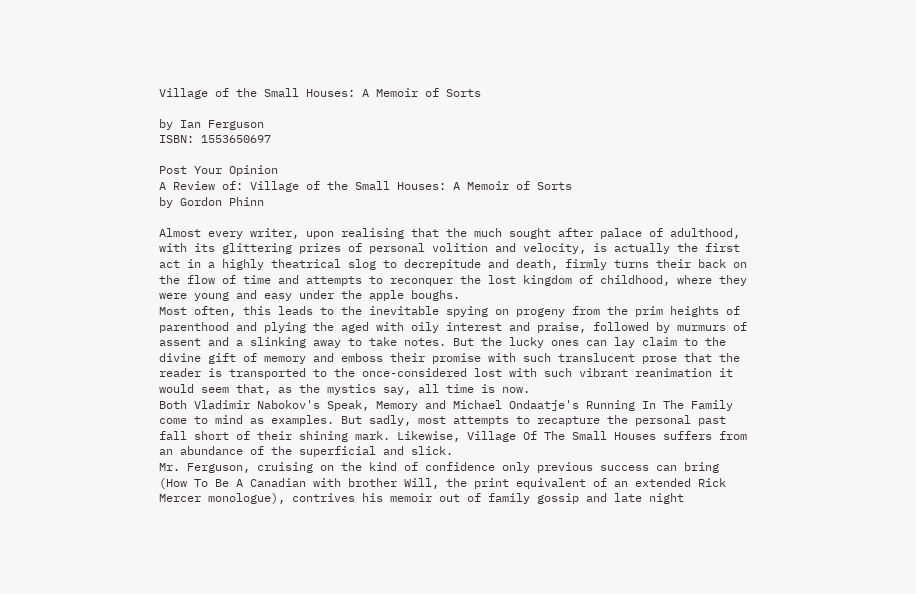Village of the Small Houses: A Memoir of Sorts

by Ian Ferguson
ISBN: 1553650697

Post Your Opinion
A Review of: Village of the Small Houses: A Memoir of Sorts
by Gordon Phinn

Almost every writer, upon realising that the much sought after palace of adulthood, with its glittering prizes of personal volition and velocity, is actually the first act in a highly theatrical slog to decrepitude and death, firmly turns their back on the flow of time and attempts to reconquer the lost kingdom of childhood, where they were young and easy under the apple boughs.
Most often, this leads to the inevitable spying on progeny from the prim heights of parenthood and plying the aged with oily interest and praise, followed by murmurs of assent and a slinking away to take notes. But the lucky ones can lay claim to the divine gift of memory and emboss their promise with such translucent prose that the reader is transported to the once-considered lost with such vibrant reanimation it would seem that, as the mystics say, all time is now.
Both Vladimir Nabokov's Speak, Memory and Michael Ondaatje's Running In The Family come to mind as examples. But sadly, most attempts to recapture the personal past fall short of their shining mark. Likewise, Village Of The Small Houses suffers from an abundance of the superficial and slick.
Mr. Ferguson, cruising on the kind of confidence only previous success can bring (How To Be A Canadian with brother Will, the print equivalent of an extended Rick Mercer monologue), contrives his memoir out of family gossip and late night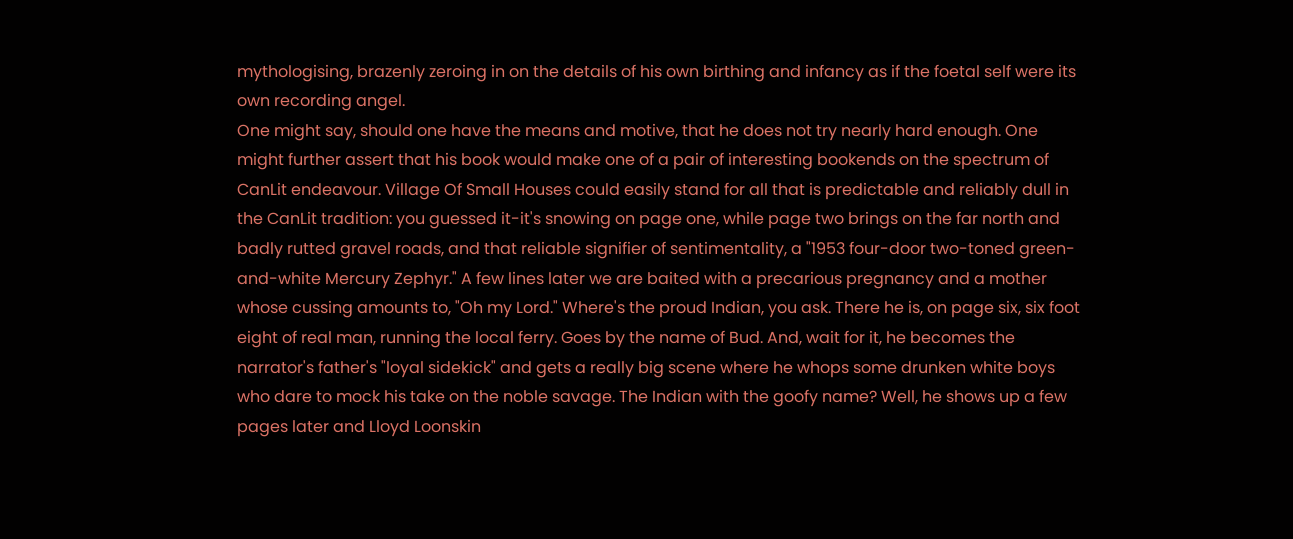mythologising, brazenly zeroing in on the details of his own birthing and infancy as if the foetal self were its own recording angel.
One might say, should one have the means and motive, that he does not try nearly hard enough. One might further assert that his book would make one of a pair of interesting bookends on the spectrum of CanLit endeavour. Village Of Small Houses could easily stand for all that is predictable and reliably dull in the CanLit tradition: you guessed it-it's snowing on page one, while page two brings on the far north and badly rutted gravel roads, and that reliable signifier of sentimentality, a "1953 four-door two-toned green-and-white Mercury Zephyr." A few lines later we are baited with a precarious pregnancy and a mother whose cussing amounts to, "Oh my Lord." Where's the proud Indian, you ask. There he is, on page six, six foot eight of real man, running the local ferry. Goes by the name of Bud. And, wait for it, he becomes the narrator's father's "loyal sidekick" and gets a really big scene where he whops some drunken white boys who dare to mock his take on the noble savage. The Indian with the goofy name? Well, he shows up a few pages later and Lloyd Loonskin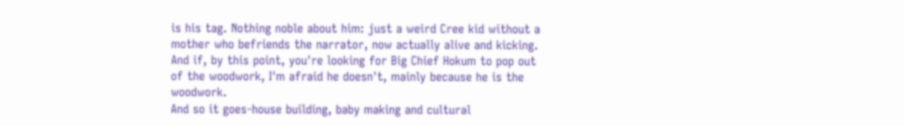is his tag. Nothing noble about him: just a weird Cree kid without a mother who befriends the narrator, now actually alive and kicking. And if, by this point, you're looking for Big Chief Hokum to pop out of the woodwork, I'm afraid he doesn't, mainly because he is the woodwork.
And so it goes-house building, baby making and cultural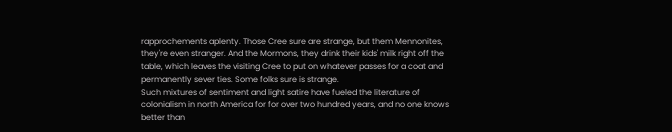rapprochements aplenty. Those Cree sure are strange, but them Mennonites, they're even stranger. And the Mormons, they drink their kids' milk right off the table, which leaves the visiting Cree to put on whatever passes for a coat and permanently sever ties. Some folks sure is strange.
Such mixtures of sentiment and light satire have fueled the literature of colonialism in north America for for over two hundred years, and no one knows better than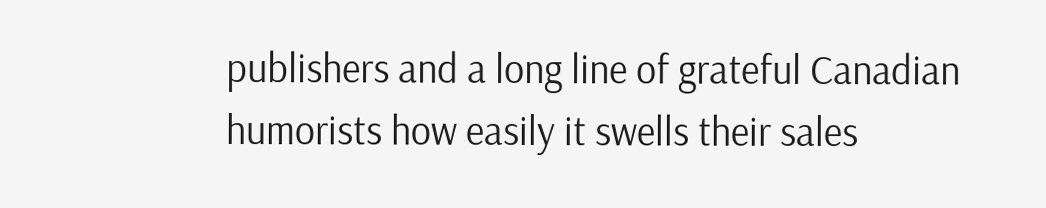publishers and a long line of grateful Canadian humorists how easily it swells their sales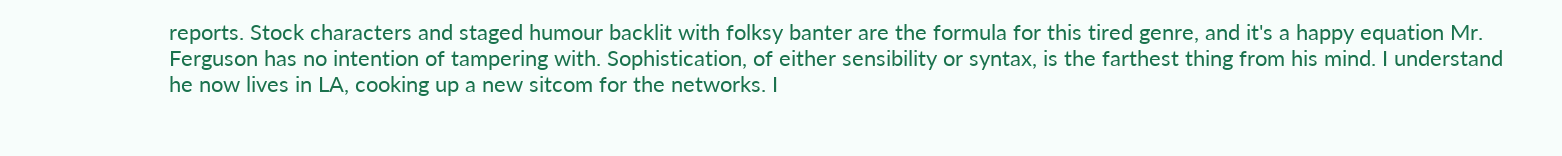reports. Stock characters and staged humour backlit with folksy banter are the formula for this tired genre, and it's a happy equation Mr. Ferguson has no intention of tampering with. Sophistication, of either sensibility or syntax, is the farthest thing from his mind. I understand he now lives in LA, cooking up a new sitcom for the networks. I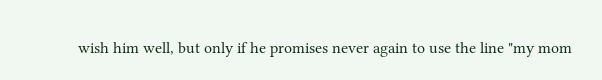wish him well, but only if he promises never again to use the line "my mom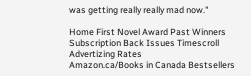was getting really really mad now."

Home First Novel Award Past Winners Subscription Back Issues Timescroll Advertizing Rates
Amazon.ca/Books in Canada Bestsellers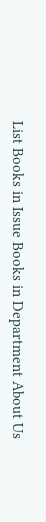List Books in Issue Books in Department About Us